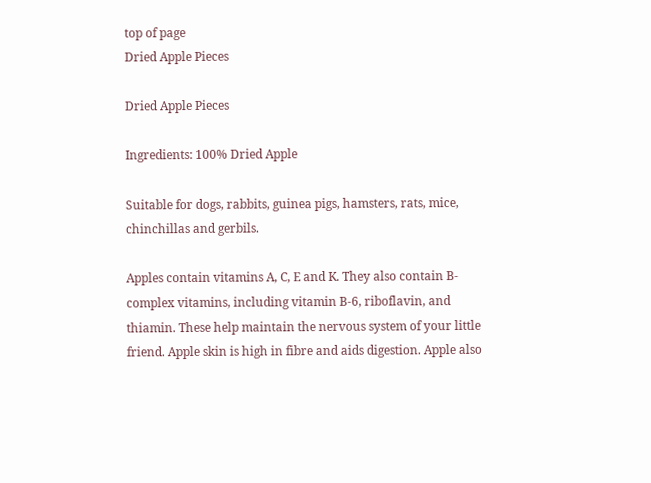top of page
Dried Apple Pieces

Dried Apple Pieces

Ingredients: 100% Dried Apple

Suitable for dogs, rabbits, guinea pigs, hamsters, rats, mice, chinchillas and gerbils.

Apples contain vitamins A, C, E and K. They also contain B-complex vitamins, including vitamin B-6, riboflavin, and thiamin. These help maintain the nervous system of your little friend. Apple skin is high in fibre and aids digestion. Apple also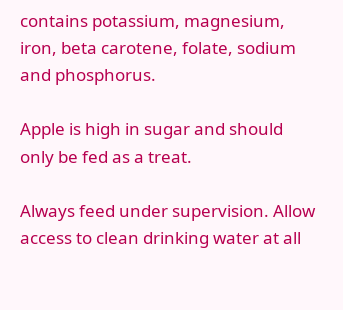contains potassium, magnesium, iron, beta carotene, folate, sodium and phosphorus.

Apple is high in sugar and should only be fed as a treat.

Always feed under supervision. Allow access to clean drinking water at all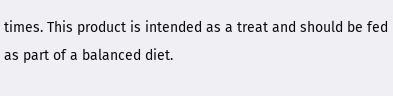times. This product is intended as a treat and should be fed as part of a balanced diet.